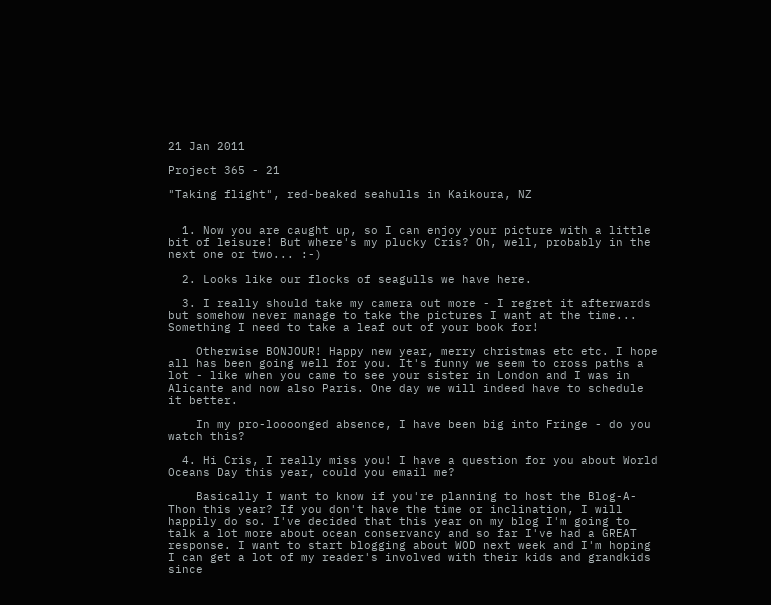21 Jan 2011

Project 365 - 21

"Taking flight", red-beaked seahulls in Kaikoura, NZ


  1. Now you are caught up, so I can enjoy your picture with a little bit of leisure! But where's my plucky Cris? Oh, well, probably in the next one or two... :-)

  2. Looks like our flocks of seagulls we have here.

  3. I really should take my camera out more - I regret it afterwards but somehow never manage to take the pictures I want at the time... Something I need to take a leaf out of your book for!

    Otherwise BONJOUR! Happy new year, merry christmas etc etc. I hope all has been going well for you. It's funny we seem to cross paths a lot - like when you came to see your sister in London and I was in Alicante and now also Paris. One day we will indeed have to schedule it better.

    In my pro-loooonged absence, I have been big into Fringe - do you watch this?

  4. Hi Cris, I really miss you! I have a question for you about World Oceans Day this year, could you email me?

    Basically I want to know if you're planning to host the Blog-A-Thon this year? If you don't have the time or inclination, I will happily do so. I've decided that this year on my blog I'm going to talk a lot more about ocean conservancy and so far I've had a GREAT response. I want to start blogging about WOD next week and I'm hoping I can get a lot of my reader's involved with their kids and grandkids since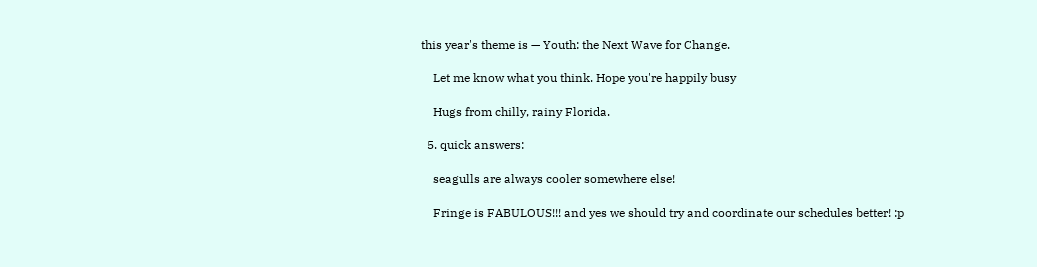this year's theme is — Youth: the Next Wave for Change.

    Let me know what you think. Hope you're happily busy

    Hugs from chilly, rainy Florida.

  5. quick answers:

    seagulls are always cooler somewhere else!

    Fringe is FABULOUS!!! and yes we should try and coordinate our schedules better! :p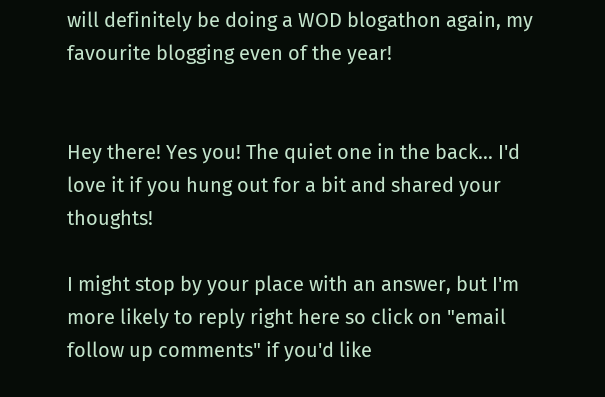will definitely be doing a WOD blogathon again, my favourite blogging even of the year!


Hey there! Yes you! The quiet one in the back... I'd love it if you hung out for a bit and shared your thoughts!

I might stop by your place with an answer, but I'm more likely to reply right here so click on "email follow up comments" if you'd like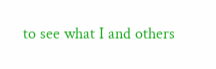to see what I and others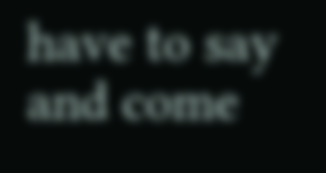have to say and come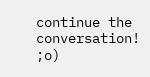continue the conversation! ;o)